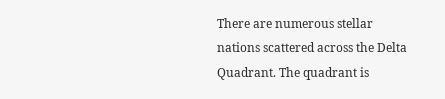There are numerous stellar nations scattered across the Delta Quadrant. The quadrant is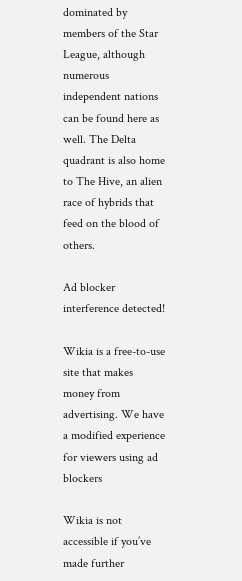dominated by members of the Star League, although numerous independent nations can be found here as well. The Delta quadrant is also home to The Hive, an alien race of hybrids that feed on the blood of others.

Ad blocker interference detected!

Wikia is a free-to-use site that makes money from advertising. We have a modified experience for viewers using ad blockers

Wikia is not accessible if you’ve made further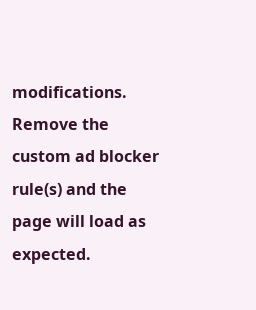modifications. Remove the custom ad blocker rule(s) and the page will load as expected.